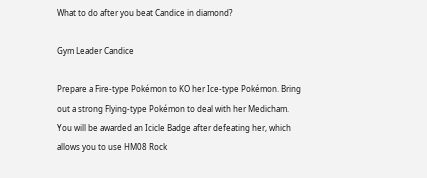What to do after you beat Candice in diamond?

Gym Leader Candice

Prepare a Fire-type Pokémon to KO her Ice-type Pokémon. Bring out a strong Flying-type Pokémon to deal with her Medicham. You will be awarded an Icicle Badge after defeating her, which allows you to use HM08 Rock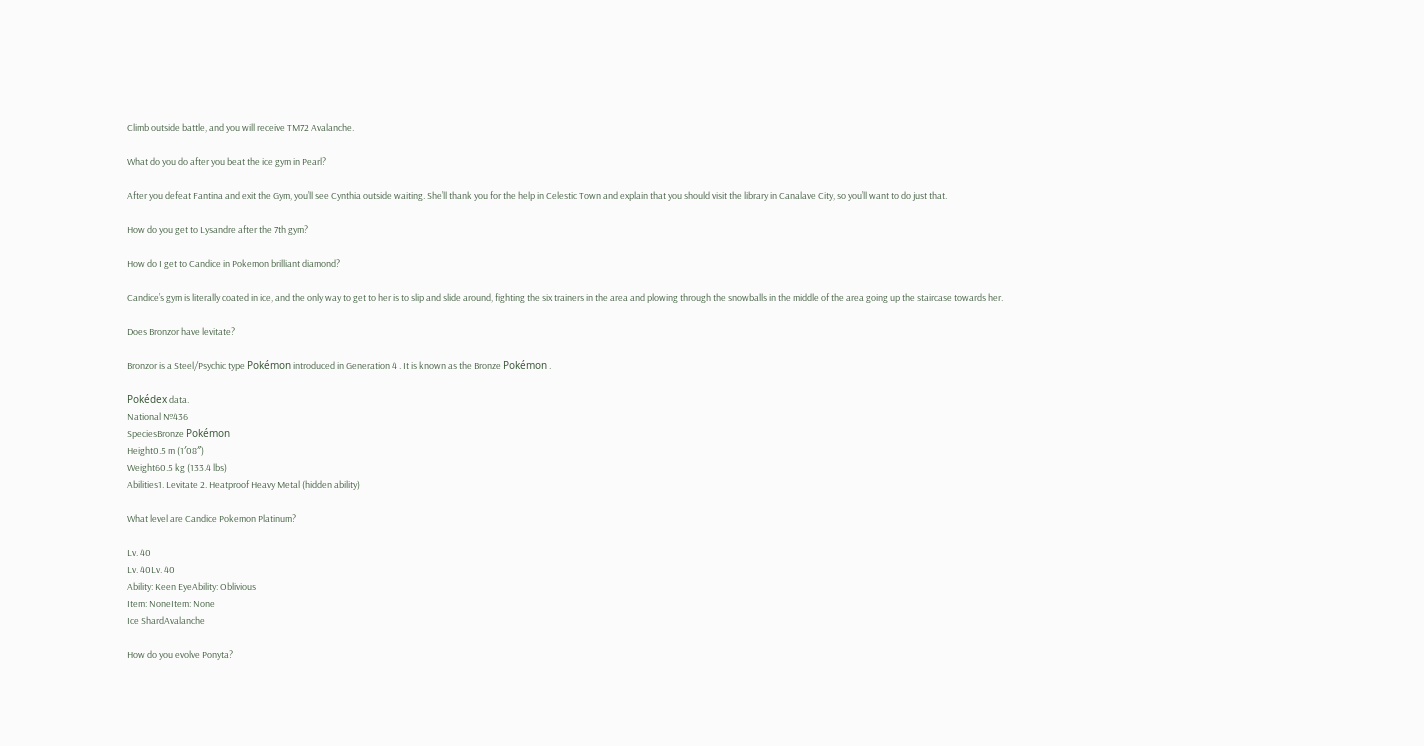Climb outside battle, and you will receive TM72 Avalanche.

What do you do after you beat the ice gym in Pearl?

After you defeat Fantina and exit the Gym, you’ll see Cynthia outside waiting. She’ll thank you for the help in Celestic Town and explain that you should visit the library in Canalave City, so you’ll want to do just that.

How do you get to Lysandre after the 7th gym?

How do I get to Candice in Pokemon brilliant diamond?

Candice’s gym is literally coated in ice, and the only way to get to her is to slip and slide around, fighting the six trainers in the area and plowing through the snowballs in the middle of the area going up the staircase towards her.

Does Bronzor have levitate?

Bronzor is a Steel/Psychic type Pokémon introduced in Generation 4 . It is known as the Bronze Pokémon .

Pokédex data.
National №436
SpeciesBronze Pokémon
Height0.5 m (1′08″)
Weight60.5 kg (133.4 lbs)
Abilities1. Levitate 2. Heatproof Heavy Metal (hidden ability)

What level are Candice Pokemon Platinum?

Lv. 40
Lv. 40Lv. 40
Ability: Keen EyeAbility: Oblivious
Item: NoneItem: None
Ice ShardAvalanche

How do you evolve Ponyta?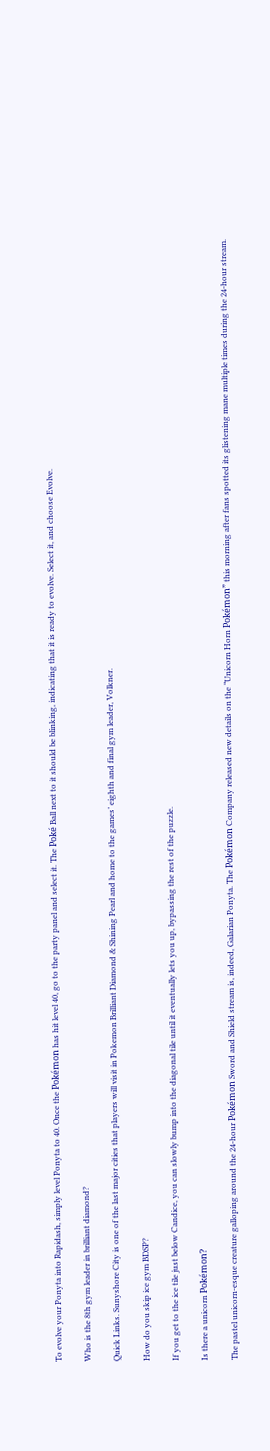To evolve your Ponyta into Rapidash, simply level Ponyta to 40. Once the Pokémon has hit level 40, go to the party panel and select it. The Poké Ball next to it should be blinking, indicating that it is ready to evolve. Select it, and choose Evolve.

Who is the 8th gym leader in brilliant diamond?

Quick Links. Sunyshore City is one of the last major cities that players will visit in Pokemon Brilliant Diamond & Shining Pearl and home to the games’ eighth and final gym leader, Volkner.

How do you skip ice gym BDSP?

If you get to the ice tile just below Candice, you can slowly bump into the diagonal tile until it eventually lets you up, bypassing the rest of the puzzle.

Is there a unicorn Pokémon?

The pastel unicorn-esque creature galloping around the 24-hour Pokémon Sword and Shield stream is, indeed, Galarian Ponyta. The Pokémon Company released new details on the “Unicorn Horn Pokémon” this morning after fans spotted its glistening mane multiple times during the 24-hour stream.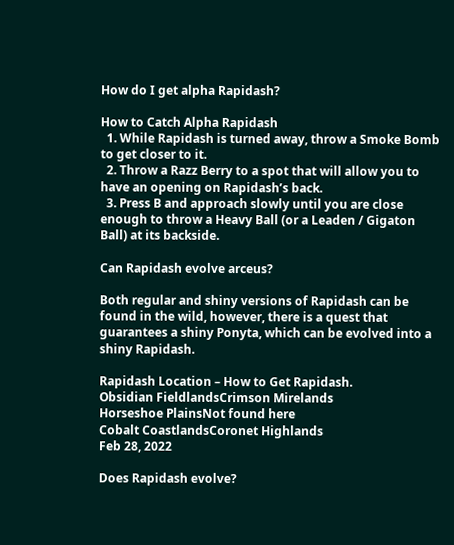How do I get alpha Rapidash?

How to Catch Alpha Rapidash
  1. While Rapidash is turned away, throw a Smoke Bomb to get closer to it.
  2. Throw a Razz Berry to a spot that will allow you to have an opening on Rapidash’s back.
  3. Press B and approach slowly until you are close enough to throw a Heavy Ball (or a Leaden / Gigaton Ball) at its backside.

Can Rapidash evolve arceus?

Both regular and shiny versions of Rapidash can be found in the wild, however, there is a quest that guarantees a shiny Ponyta, which can be evolved into a shiny Rapidash.

Rapidash Location – How to Get Rapidash.
Obsidian FieldlandsCrimson Mirelands
Horseshoe PlainsNot found here
Cobalt CoastlandsCoronet Highlands
Feb 28, 2022

Does Rapidash evolve?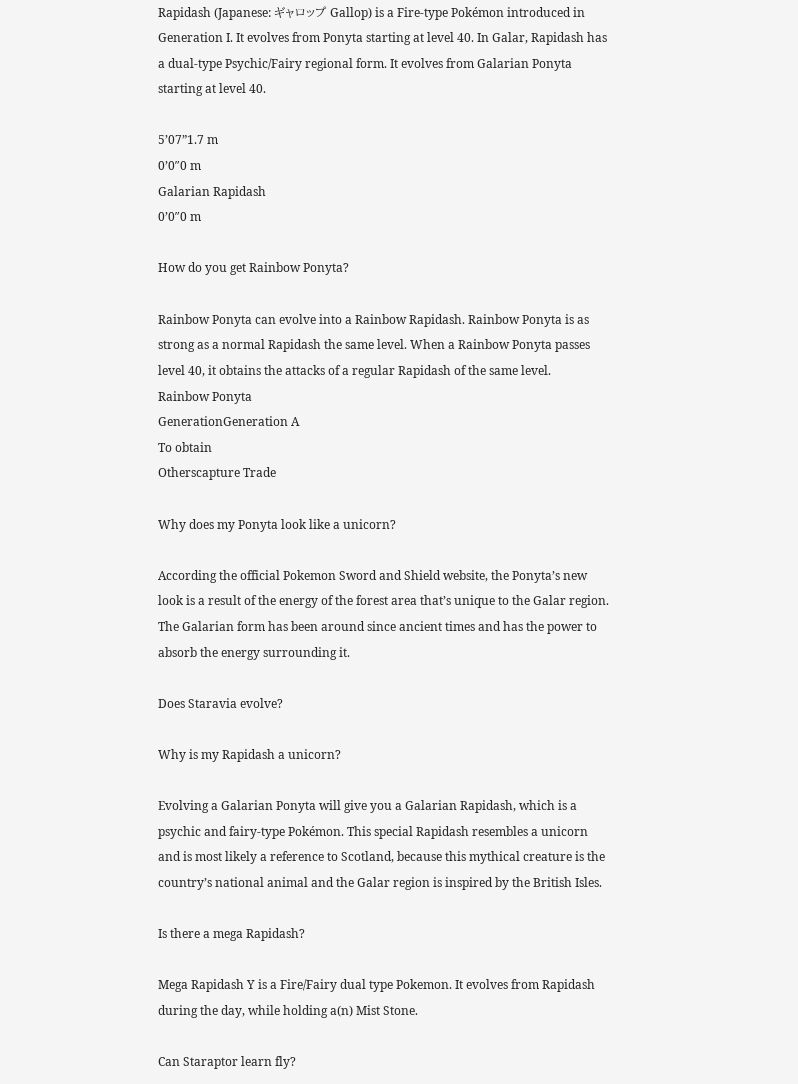Rapidash (Japanese: ギャロップ Gallop) is a Fire-type Pokémon introduced in Generation I. It evolves from Ponyta starting at level 40. In Galar, Rapidash has a dual-type Psychic/Fairy regional form. It evolves from Galarian Ponyta starting at level 40.

5’07”1.7 m
0’0″0 m
Galarian Rapidash
0’0″0 m

How do you get Rainbow Ponyta?

Rainbow Ponyta can evolve into a Rainbow Rapidash. Rainbow Ponyta is as strong as a normal Rapidash the same level. When a Rainbow Ponyta passes level 40, it obtains the attacks of a regular Rapidash of the same level.
Rainbow Ponyta
GenerationGeneration A
To obtain
Otherscapture Trade

Why does my Ponyta look like a unicorn?

According the official Pokemon Sword and Shield website, the Ponyta’s new look is a result of the energy of the forest area that’s unique to the Galar region. The Galarian form has been around since ancient times and has the power to absorb the energy surrounding it.

Does Staravia evolve?

Why is my Rapidash a unicorn?

Evolving a Galarian Ponyta will give you a Galarian Rapidash, which is a psychic and fairy-type Pokémon. This special Rapidash resembles a unicorn and is most likely a reference to Scotland, because this mythical creature is the country’s national animal and the Galar region is inspired by the British Isles.

Is there a mega Rapidash?

Mega Rapidash Y is a Fire/Fairy dual type Pokemon. It evolves from Rapidash during the day, while holding a(n) Mist Stone.

Can Staraptor learn fly?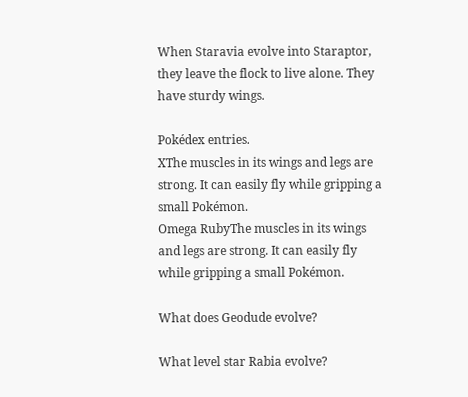When Staravia evolve into Staraptor, they leave the flock to live alone. They have sturdy wings.

Pokédex entries.
XThe muscles in its wings and legs are strong. It can easily fly while gripping a small Pokémon.
Omega RubyThe muscles in its wings and legs are strong. It can easily fly while gripping a small Pokémon.

What does Geodude evolve?

What level star Rabia evolve?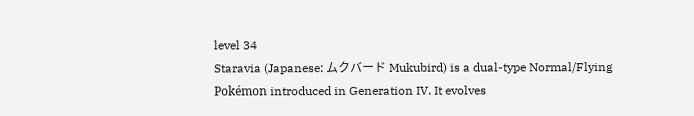level 34
Staravia (Japanese: ムクバード Mukubird) is a dual-type Normal/Flying Pokémon introduced in Generation IV. It evolves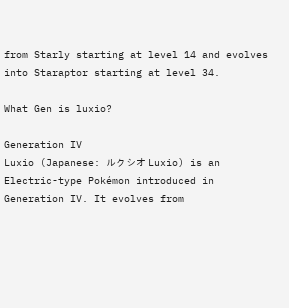from Starly starting at level 14 and evolves into Staraptor starting at level 34.

What Gen is luxio?

Generation IV
Luxio (Japanese: ルクシオ Luxio) is an Electric-type Pokémon introduced in Generation IV. It evolves from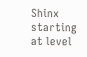Shinx starting at level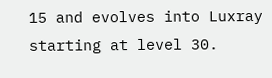15 and evolves into Luxray starting at level 30.